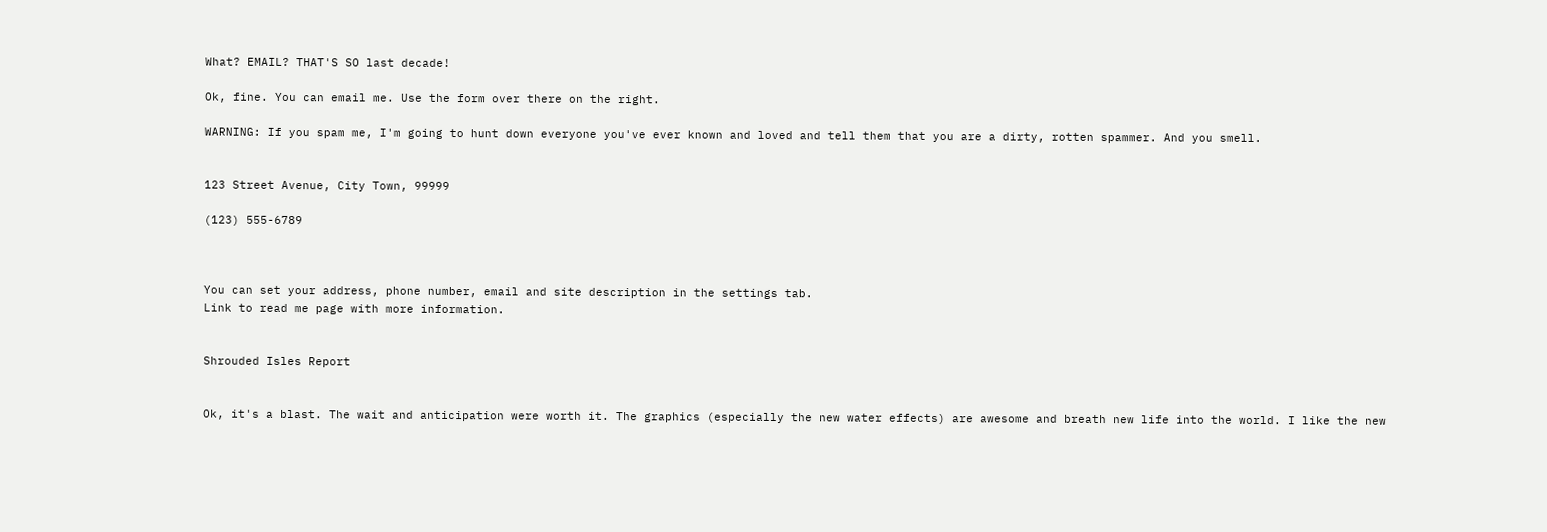What? EMAIL? THAT'S SO last decade!

Ok, fine. You can email me. Use the form over there on the right.

WARNING: If you spam me, I'm going to hunt down everyone you've ever known and loved and tell them that you are a dirty, rotten spammer. And you smell.


123 Street Avenue, City Town, 99999

(123) 555-6789



You can set your address, phone number, email and site description in the settings tab.
Link to read me page with more information.


Shrouded Isles Report


Ok, it's a blast. The wait and anticipation were worth it. The graphics (especially the new water effects) are awesome and breath new life into the world. I like the new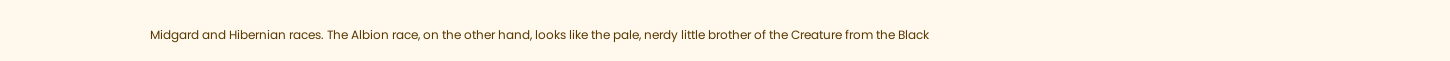Midgard and Hibernian races. The Albion race, on the other hand, looks like the pale, nerdy little brother of the Creature from the Black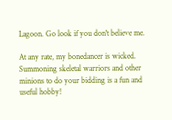Lagoon. Go look if you don't believe me.

At any rate, my bonedancer is wicked. Summoning skeletal warriors and other minions to do your bidding is a fun and useful hobby!